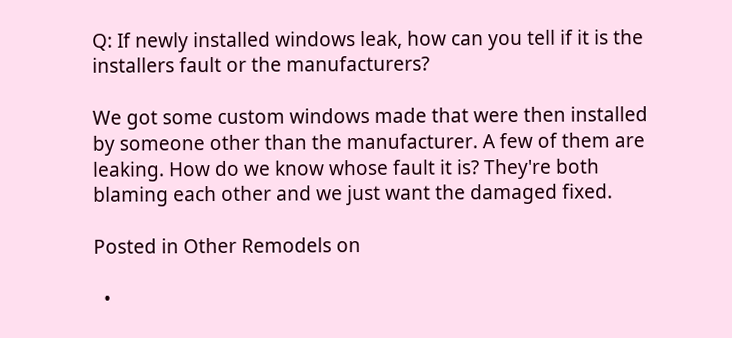Q: If newly installed windows leak, how can you tell if it is the installers fault or the manufacturers?

We got some custom windows made that were then installed by someone other than the manufacturer. A few of them are leaking. How do we know whose fault it is? They're both blaming each other and we just want the damaged fixed.

Posted in Other Remodels on

  •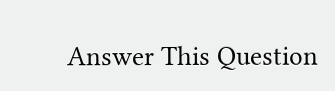Answer This Question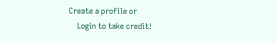Create a profile or
    Login to take credit!